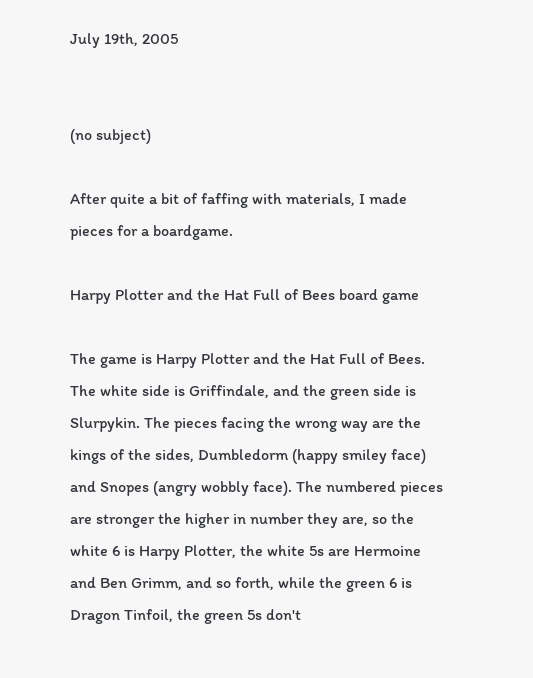July 19th, 2005


(no subject)

After quite a bit of faffing with materials, I made pieces for a boardgame.

Harpy Plotter and the Hat Full of Bees board game

The game is Harpy Plotter and the Hat Full of Bees. The white side is Griffindale, and the green side is Slurpykin. The pieces facing the wrong way are the kings of the sides, Dumbledorm (happy smiley face) and Snopes (angry wobbly face). The numbered pieces are stronger the higher in number they are, so the white 6 is Harpy Plotter, the white 5s are Hermoine and Ben Grimm, and so forth, while the green 6 is Dragon Tinfoil, the green 5s don't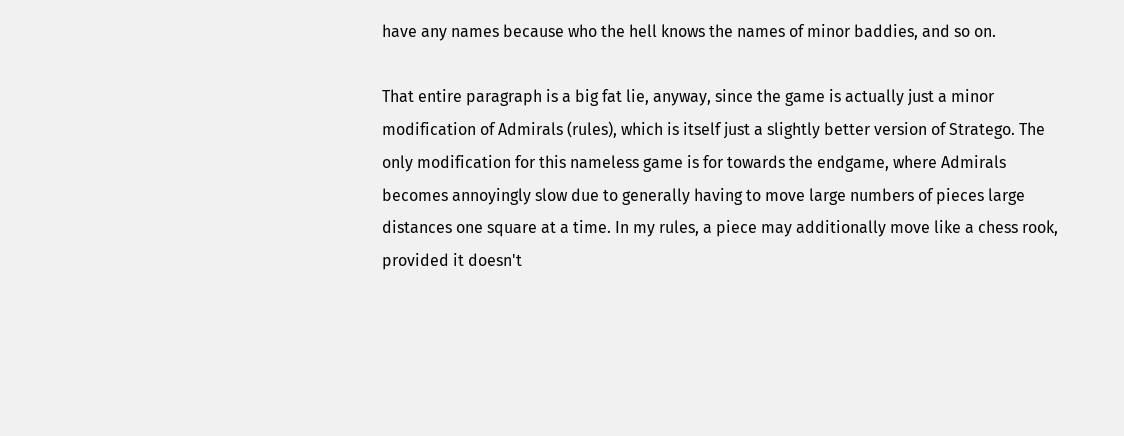have any names because who the hell knows the names of minor baddies, and so on.

That entire paragraph is a big fat lie, anyway, since the game is actually just a minor modification of Admirals (rules), which is itself just a slightly better version of Stratego. The only modification for this nameless game is for towards the endgame, where Admirals becomes annoyingly slow due to generally having to move large numbers of pieces large distances one square at a time. In my rules, a piece may additionally move like a chess rook, provided it doesn't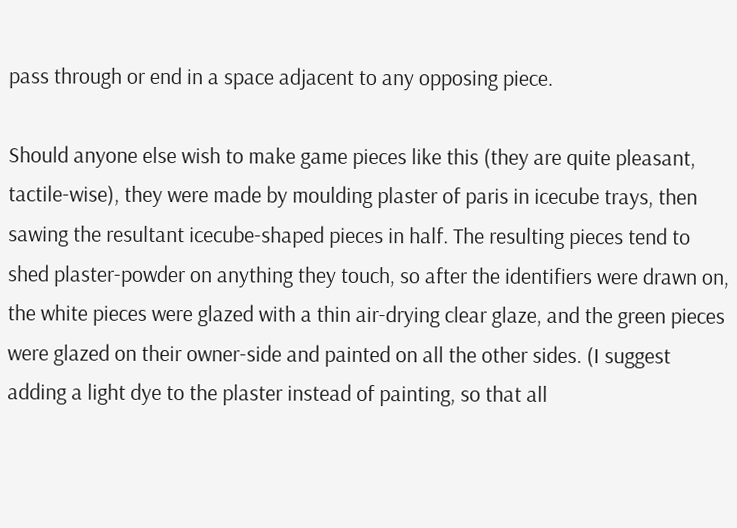pass through or end in a space adjacent to any opposing piece.

Should anyone else wish to make game pieces like this (they are quite pleasant, tactile-wise), they were made by moulding plaster of paris in icecube trays, then sawing the resultant icecube-shaped pieces in half. The resulting pieces tend to shed plaster-powder on anything they touch, so after the identifiers were drawn on, the white pieces were glazed with a thin air-drying clear glaze, and the green pieces were glazed on their owner-side and painted on all the other sides. (I suggest adding a light dye to the plaster instead of painting, so that all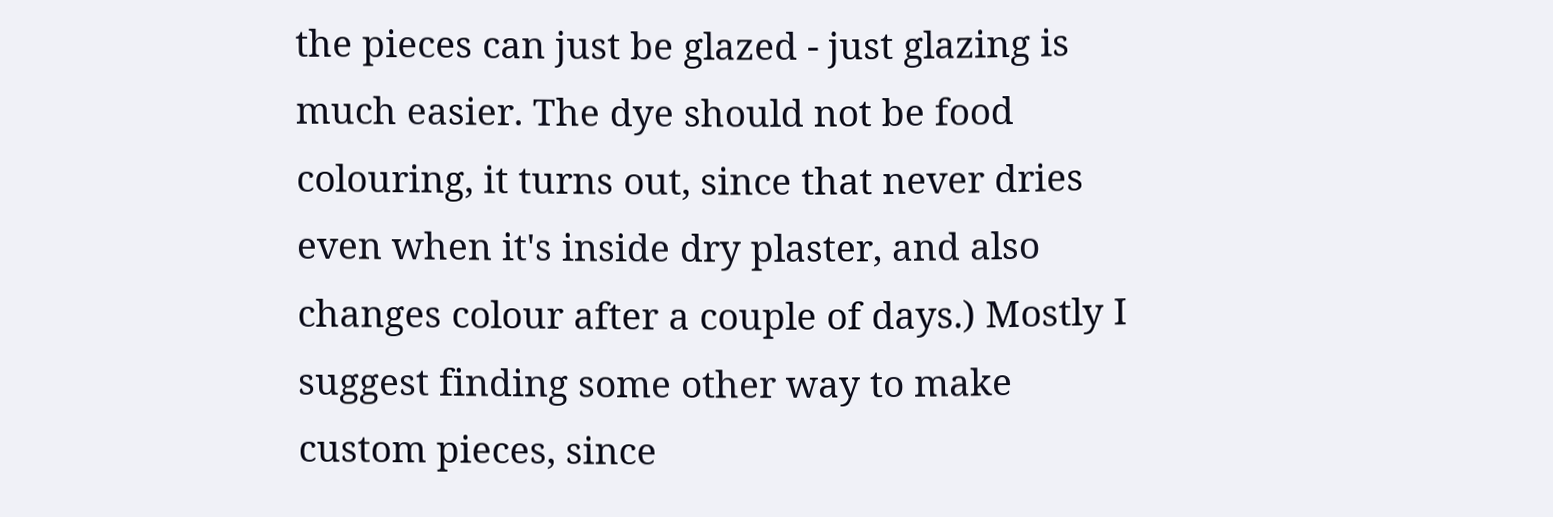the pieces can just be glazed - just glazing is much easier. The dye should not be food colouring, it turns out, since that never dries even when it's inside dry plaster, and also changes colour after a couple of days.) Mostly I suggest finding some other way to make custom pieces, since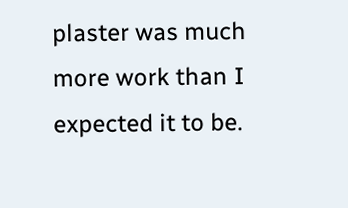plaster was much more work than I expected it to be.